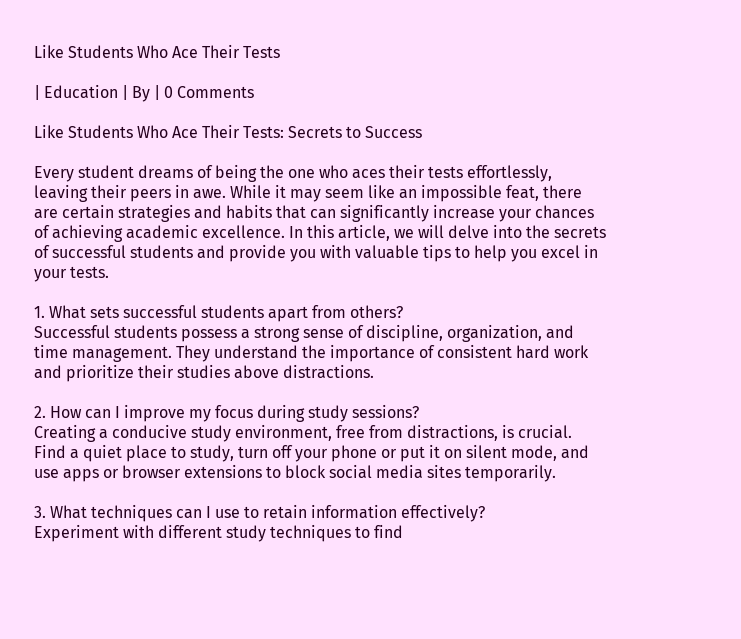Like Students Who Ace Their Tests

| Education | By | 0 Comments

Like Students Who Ace Their Tests: Secrets to Success

Every student dreams of being the one who aces their tests effortlessly, leaving their peers in awe. While it may seem like an impossible feat, there are certain strategies and habits that can significantly increase your chances of achieving academic excellence. In this article, we will delve into the secrets of successful students and provide you with valuable tips to help you excel in your tests.

1. What sets successful students apart from others?
Successful students possess a strong sense of discipline, organization, and time management. They understand the importance of consistent hard work and prioritize their studies above distractions.

2. How can I improve my focus during study sessions?
Creating a conducive study environment, free from distractions, is crucial. Find a quiet place to study, turn off your phone or put it on silent mode, and use apps or browser extensions to block social media sites temporarily.

3. What techniques can I use to retain information effectively?
Experiment with different study techniques to find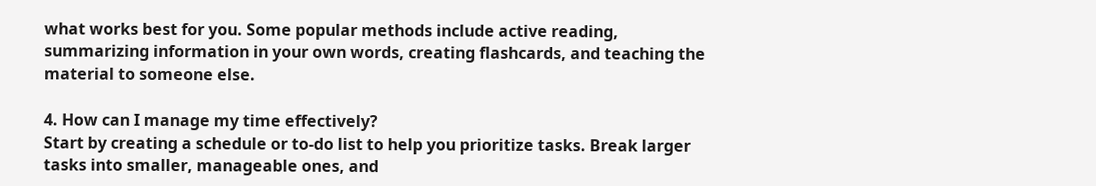what works best for you. Some popular methods include active reading, summarizing information in your own words, creating flashcards, and teaching the material to someone else.

4. How can I manage my time effectively?
Start by creating a schedule or to-do list to help you prioritize tasks. Break larger tasks into smaller, manageable ones, and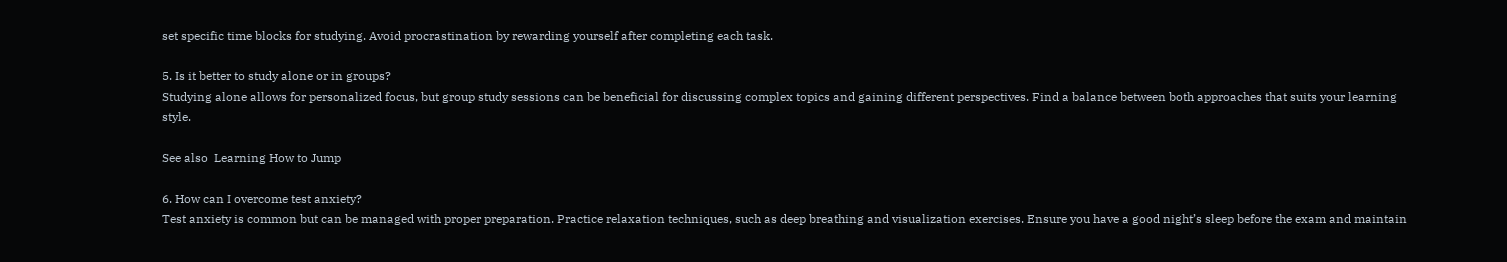set specific time blocks for studying. Avoid procrastination by rewarding yourself after completing each task.

5. Is it better to study alone or in groups?
Studying alone allows for personalized focus, but group study sessions can be beneficial for discussing complex topics and gaining different perspectives. Find a balance between both approaches that suits your learning style.

See also  Learning How to Jump

6. How can I overcome test anxiety?
Test anxiety is common but can be managed with proper preparation. Practice relaxation techniques, such as deep breathing and visualization exercises. Ensure you have a good night’s sleep before the exam and maintain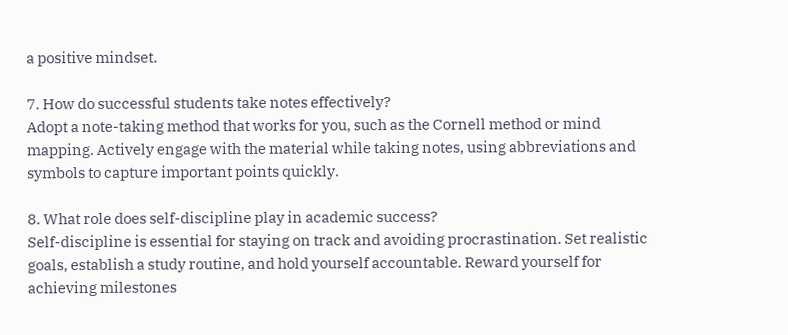a positive mindset.

7. How do successful students take notes effectively?
Adopt a note-taking method that works for you, such as the Cornell method or mind mapping. Actively engage with the material while taking notes, using abbreviations and symbols to capture important points quickly.

8. What role does self-discipline play in academic success?
Self-discipline is essential for staying on track and avoiding procrastination. Set realistic goals, establish a study routine, and hold yourself accountable. Reward yourself for achieving milestones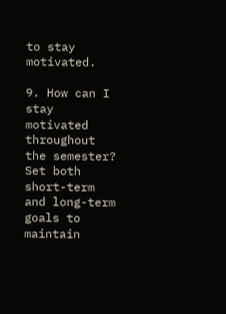to stay motivated.

9. How can I stay motivated throughout the semester?
Set both short-term and long-term goals to maintain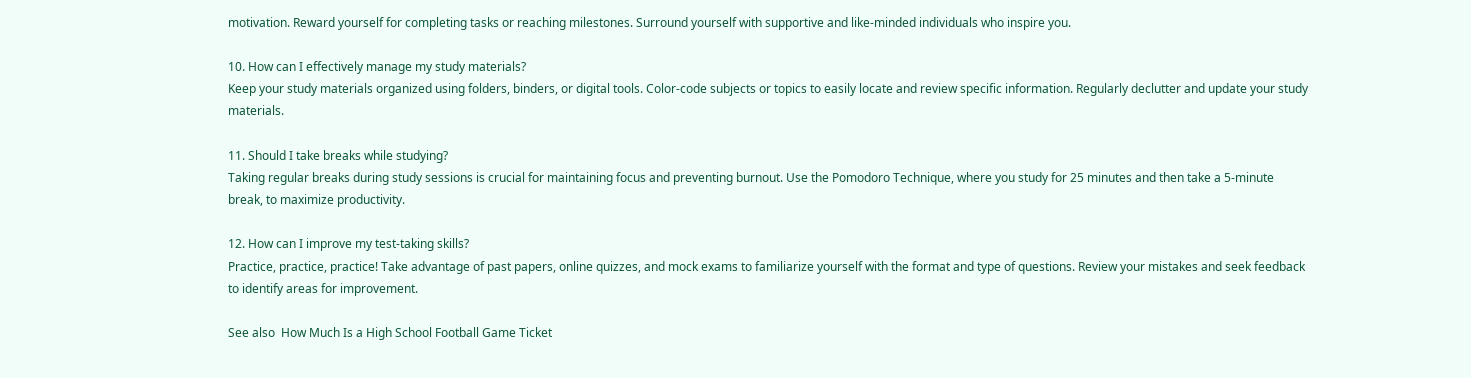motivation. Reward yourself for completing tasks or reaching milestones. Surround yourself with supportive and like-minded individuals who inspire you.

10. How can I effectively manage my study materials?
Keep your study materials organized using folders, binders, or digital tools. Color-code subjects or topics to easily locate and review specific information. Regularly declutter and update your study materials.

11. Should I take breaks while studying?
Taking regular breaks during study sessions is crucial for maintaining focus and preventing burnout. Use the Pomodoro Technique, where you study for 25 minutes and then take a 5-minute break, to maximize productivity.

12. How can I improve my test-taking skills?
Practice, practice, practice! Take advantage of past papers, online quizzes, and mock exams to familiarize yourself with the format and type of questions. Review your mistakes and seek feedback to identify areas for improvement.

See also  How Much Is a High School Football Game Ticket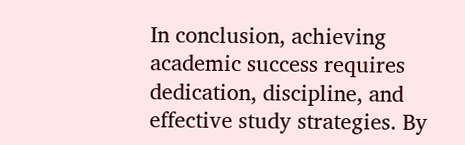In conclusion, achieving academic success requires dedication, discipline, and effective study strategies. By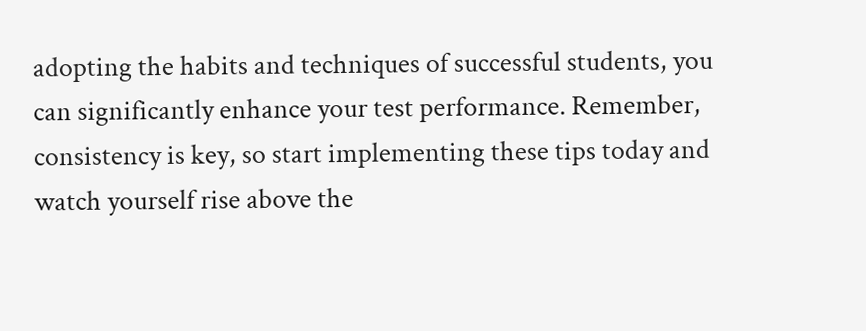adopting the habits and techniques of successful students, you can significantly enhance your test performance. Remember, consistency is key, so start implementing these tips today and watch yourself rise above the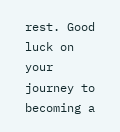rest. Good luck on your journey to becoming a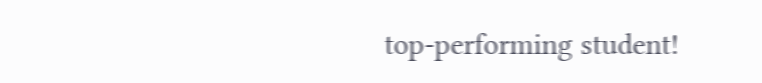top-performing student!